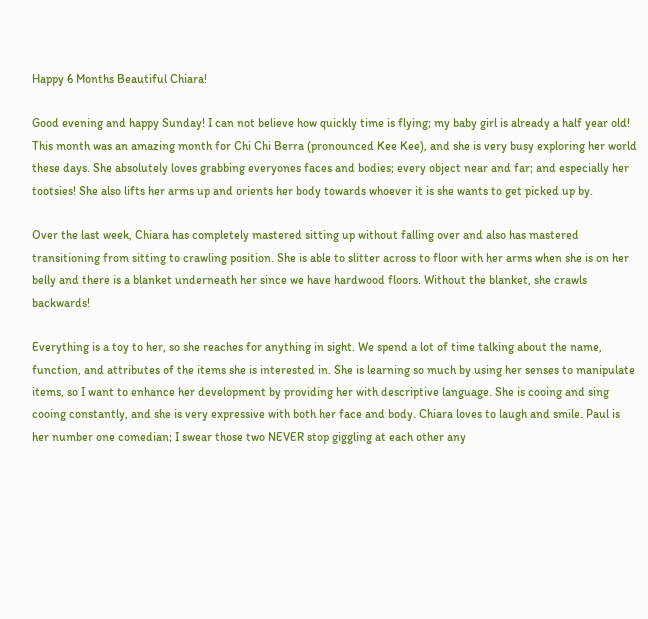Happy 6 Months Beautiful Chiara!

Good evening and happy Sunday! I can not believe how quickly time is flying; my baby girl is already a half year old! This month was an amazing month for Chi Chi Berra (pronounced Kee Kee), and she is very busy exploring her world these days. She absolutely loves grabbing everyones faces and bodies; every object near and far; and especially her tootsies! She also lifts her arms up and orients her body towards whoever it is she wants to get picked up by.

Over the last week, Chiara has completely mastered sitting up without falling over and also has mastered transitioning from sitting to crawling position. She is able to slitter across to floor with her arms when she is on her belly and there is a blanket underneath her since we have hardwood floors. Without the blanket, she crawls backwards!

Everything is a toy to her, so she reaches for anything in sight. We spend a lot of time talking about the name, function, and attributes of the items she is interested in. She is learning so much by using her senses to manipulate items, so I want to enhance her development by providing her with descriptive language. She is cooing and sing cooing constantly, and she is very expressive with both her face and body. Chiara loves to laugh and smile. Paul is her number one comedian; I swear those two NEVER stop giggling at each other any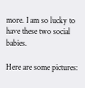more. I am so lucky to have these two social babies.

Here are some pictures: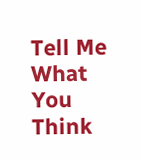Tell Me What You Think